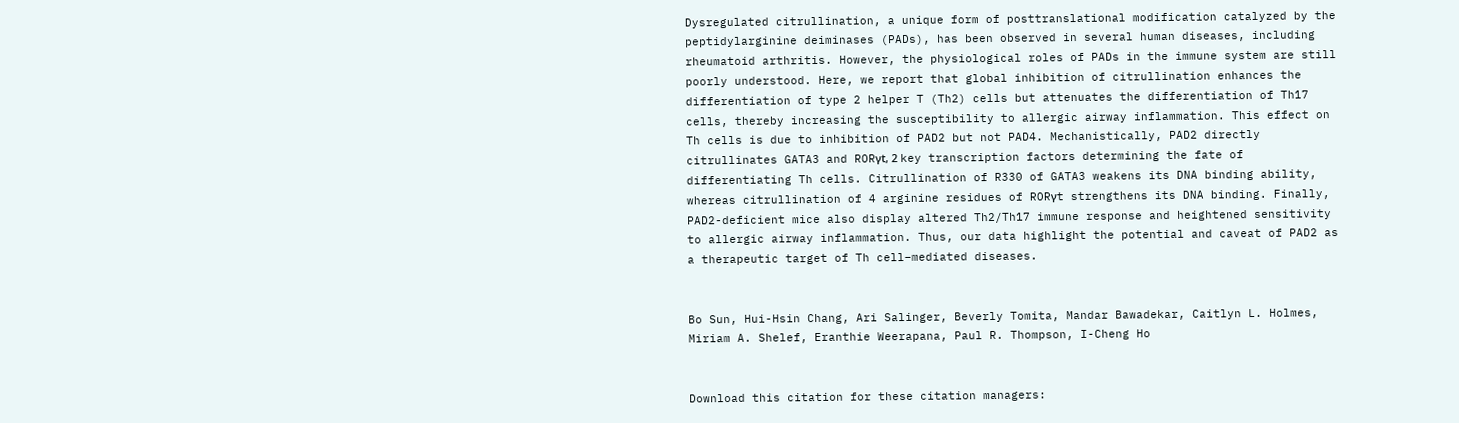Dysregulated citrullination, a unique form of posttranslational modification catalyzed by the peptidylarginine deiminases (PADs), has been observed in several human diseases, including rheumatoid arthritis. However, the physiological roles of PADs in the immune system are still poorly understood. Here, we report that global inhibition of citrullination enhances the differentiation of type 2 helper T (Th2) cells but attenuates the differentiation of Th17 cells, thereby increasing the susceptibility to allergic airway inflammation. This effect on Th cells is due to inhibition of PAD2 but not PAD4. Mechanistically, PAD2 directly citrullinates GATA3 and RORγt, 2 key transcription factors determining the fate of differentiating Th cells. Citrullination of R330 of GATA3 weakens its DNA binding ability, whereas citrullination of 4 arginine residues of RORγt strengthens its DNA binding. Finally, PAD2-deficient mice also display altered Th2/Th17 immune response and heightened sensitivity to allergic airway inflammation. Thus, our data highlight the potential and caveat of PAD2 as a therapeutic target of Th cell–mediated diseases.


Bo Sun, Hui-Hsin Chang, Ari Salinger, Beverly Tomita, Mandar Bawadekar, Caitlyn L. Holmes, Miriam A. Shelef, Eranthie Weerapana, Paul R. Thompson, I-Cheng Ho


Download this citation for these citation managers: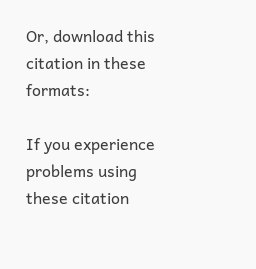Or, download this citation in these formats:

If you experience problems using these citation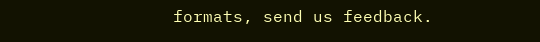formats, send us feedback.